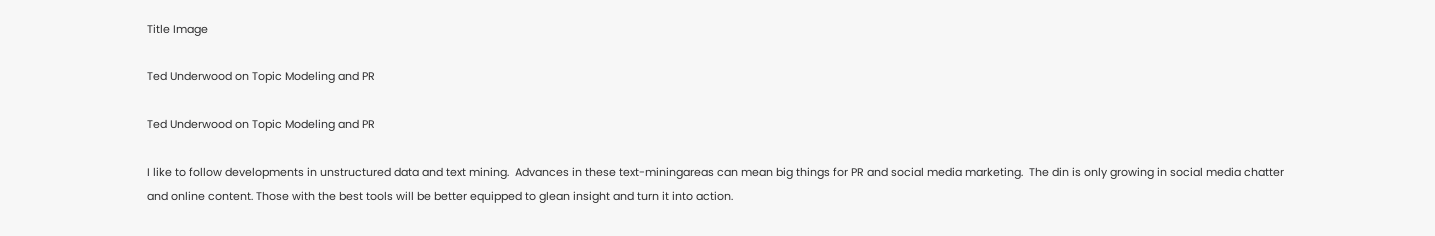Title Image

Ted Underwood on Topic Modeling and PR

Ted Underwood on Topic Modeling and PR

I like to follow developments in unstructured data and text mining.  Advances in these text-miningareas can mean big things for PR and social media marketing.  The din is only growing in social media chatter and online content. Those with the best tools will be better equipped to glean insight and turn it into action.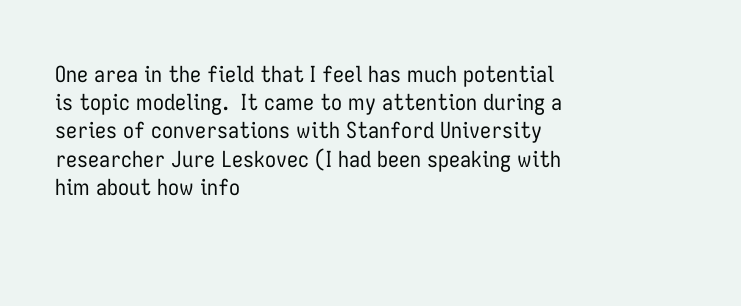One area in the field that I feel has much potential is topic modeling.  It came to my attention during a series of conversations with Stanford University researcher Jure Leskovec (I had been speaking with him about how info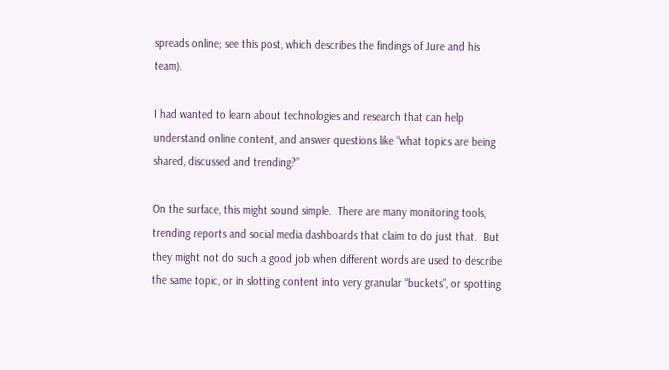spreads online; see this post, which describes the findings of Jure and his team).

I had wanted to learn about technologies and research that can help understand online content, and answer questions like “what topics are being shared, discussed and trending?”

On the surface, this might sound simple.  There are many monitoring tools, trending reports and social media dashboards that claim to do just that.  But they might not do such a good job when different words are used to describe the same topic, or in slotting content into very granular “buckets”, or spotting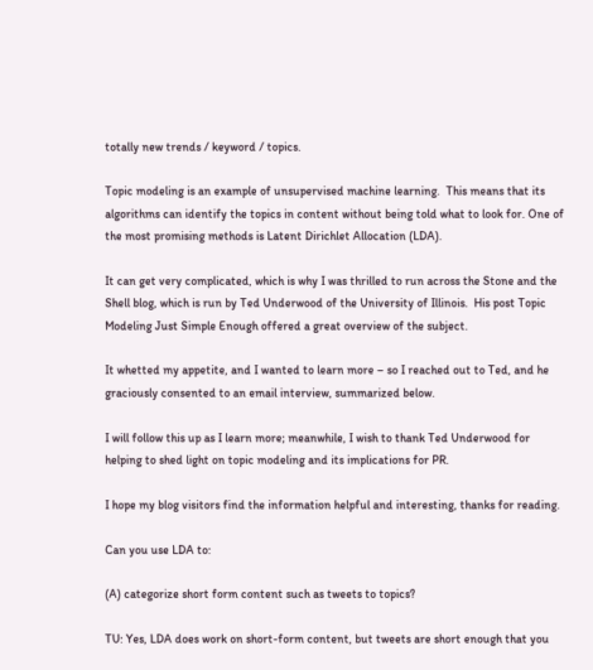totally new trends / keyword / topics.

Topic modeling is an example of unsupervised machine learning.  This means that its algorithms can identify the topics in content without being told what to look for. One of the most promising methods is Latent Dirichlet Allocation (LDA).

It can get very complicated, which is why I was thrilled to run across the Stone and the Shell blog, which is run by Ted Underwood of the University of Illinois.  His post Topic Modeling Just Simple Enough offered a great overview of the subject.

It whetted my appetite, and I wanted to learn more – so I reached out to Ted, and he graciously consented to an email interview, summarized below.

I will follow this up as I learn more; meanwhile, I wish to thank Ted Underwood for helping to shed light on topic modeling and its implications for PR.

I hope my blog visitors find the information helpful and interesting, thanks for reading.

Can you use LDA to:

(A) categorize short form content such as tweets to topics?

TU: Yes, LDA does work on short-form content, but tweets are short enough that you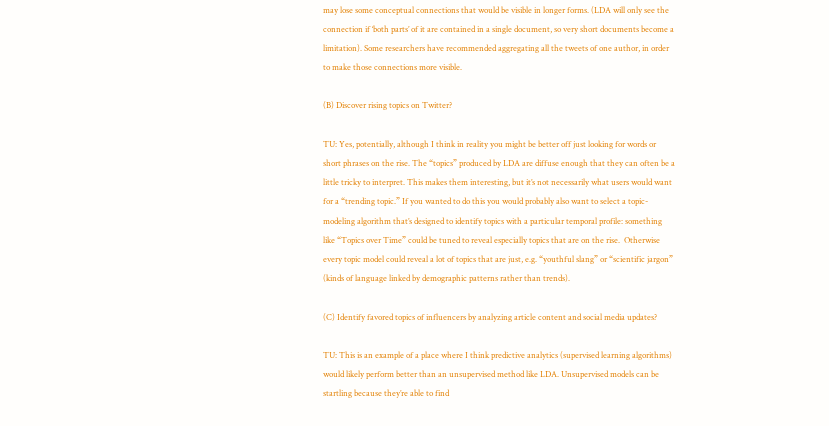may lose some conceptual connections that would be visible in longer forms. (LDA will only see the connection if ‘both parts’ of it are contained in a single document, so very short documents become a limitation). Some researchers have recommended aggregating all the tweets of one author, in order to make those connections more visible.

(B) Discover rising topics on Twitter?

TU: Yes, potentially, although I think in reality you might be better off just looking for words or short phrases on the rise. The “topics” produced by LDA are diffuse enough that they can often be a little tricky to interpret. This makes them interesting, but it’s not necessarily what users would want for a “trending topic.” If you wanted to do this you would probably also want to select a topic-modeling algorithm that’s designed to identify topics with a particular temporal profile: something like “Topics over Time” could be tuned to reveal especially topics that are on the rise.  Otherwise every topic model could reveal a lot of topics that are just, e.g. “youthful slang” or “scientific jargon” (kinds of language linked by demographic patterns rather than trends).

(C) Identify favored topics of influencers by analyzing article content and social media updates?

TU: This is an example of a place where I think predictive analytics (supervised learning algorithms) would likely perform better than an unsupervised method like LDA. Unsupervised models can be startling because they’re able to find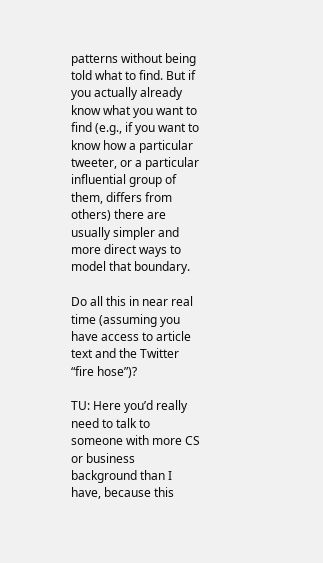patterns without being told what to find. But if you actually already know what you want to find (e.g., if you want to know how a particular tweeter, or a particular influential group of them, differs from others) there are usually simpler and more direct ways to model that boundary.

Do all this in near real time (assuming you have access to article text and the Twitter “fire hose”)?

TU: Here you’d really need to talk to someone with more CS or business background than I have, because this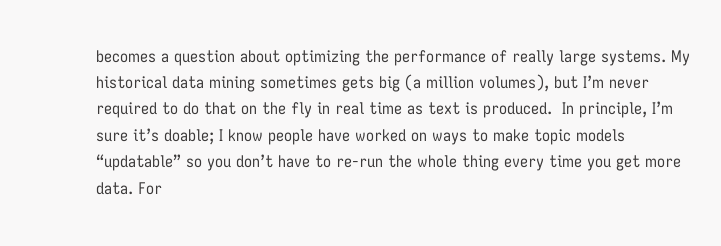becomes a question about optimizing the performance of really large systems. My historical data mining sometimes gets big (a million volumes), but I’m never required to do that on the fly in real time as text is produced.  In principle, I’m sure it’s doable; I know people have worked on ways to make topic models “updatable” so you don’t have to re-run the whole thing every time you get more data. For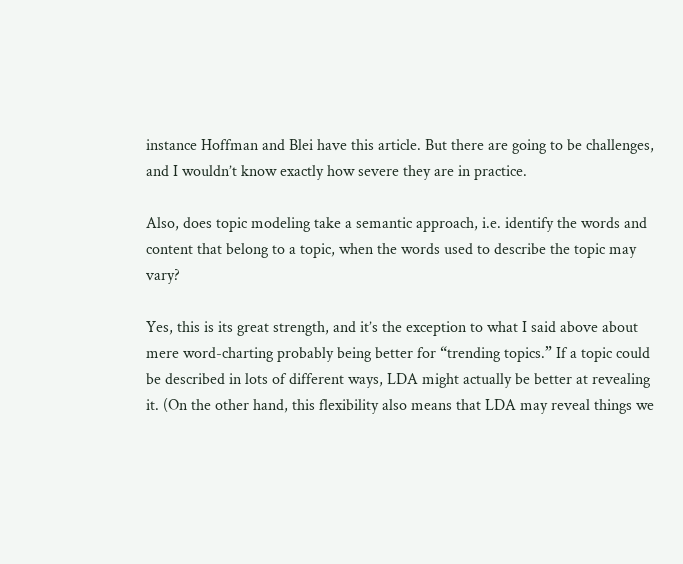instance Hoffman and Blei have this article. But there are going to be challenges, and I wouldn’t know exactly how severe they are in practice.

Also, does topic modeling take a semantic approach, i.e. identify the words and content that belong to a topic, when the words used to describe the topic may vary?

Yes, this is its great strength, and it’s the exception to what I said above about mere word-charting probably being better for “trending topics.” If a topic could be described in lots of different ways, LDA might actually be better at revealing it. (On the other hand, this flexibility also means that LDA may reveal things we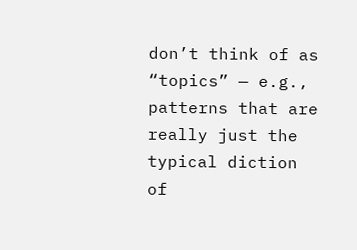don’t think of as “topics” — e.g., patterns that are really just the typical diction of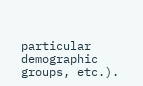particular demographic groups, etc.).